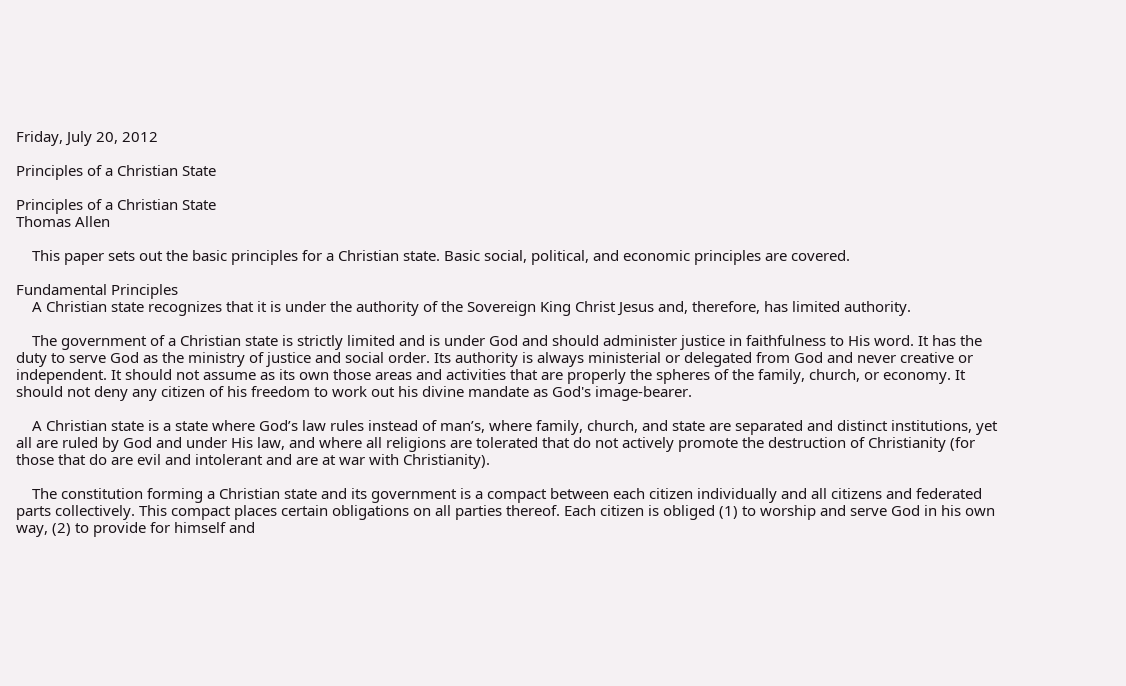Friday, July 20, 2012

Principles of a Christian State

Principles of a Christian State
Thomas Allen

    This paper sets out the basic principles for a Christian state. Basic social, political, and economic principles are covered.

Fundamental Principles
    A Christian state recognizes that it is under the authority of the Sovereign King Christ Jesus and, therefore, has limited authority.

    The government of a Christian state is strictly limited and is under God and should administer justice in faithfulness to His word. It has the duty to serve God as the ministry of justice and social order. Its authority is always ministerial or delegated from God and never creative or independent. It should not assume as its own those areas and activities that are properly the spheres of the family, church, or economy. It should not deny any citizen of his freedom to work out his divine mandate as God's image-bearer.

    A Christian state is a state where God’s law rules instead of man’s, where family, church, and state are separated and distinct institutions, yet all are ruled by God and under His law, and where all religions are tolerated that do not actively promote the destruction of Christianity (for those that do are evil and intolerant and are at war with Christianity).

    The constitution forming a Christian state and its government is a compact between each citizen individually and all citizens and federated parts collectively. This compact places certain obligations on all parties thereof. Each citizen is obliged (1) to worship and serve God in his own way, (2) to provide for himself and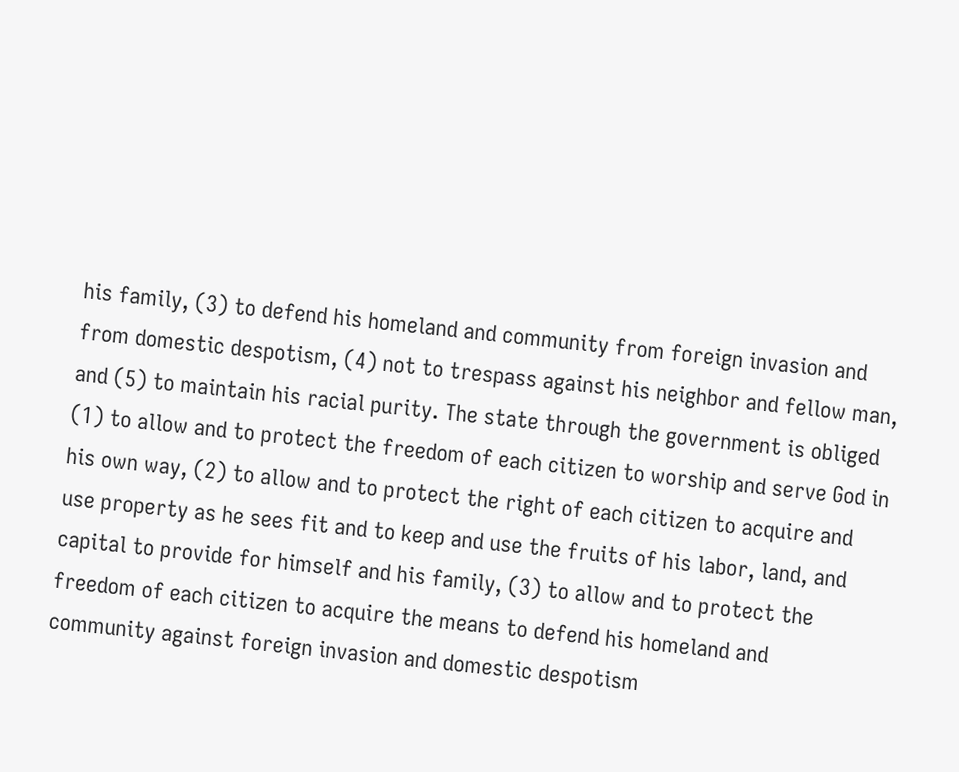his family, (3) to defend his homeland and community from foreign invasion and from domestic despotism, (4) not to trespass against his neighbor and fellow man, and (5) to maintain his racial purity. The state through the government is obliged (1) to allow and to protect the freedom of each citizen to worship and serve God in his own way, (2) to allow and to protect the right of each citizen to acquire and use property as he sees fit and to keep and use the fruits of his labor, land, and capital to provide for himself and his family, (3) to allow and to protect the freedom of each citizen to acquire the means to defend his homeland and community against foreign invasion and domestic despotism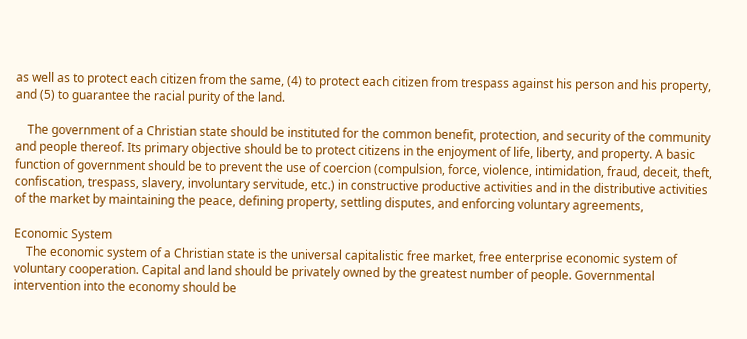as well as to protect each citizen from the same, (4) to protect each citizen from trespass against his person and his property, and (5) to guarantee the racial purity of the land.

    The government of a Christian state should be instituted for the common benefit, protection, and security of the community and people thereof. Its primary objective should be to protect citizens in the enjoyment of life, liberty, and property. A basic function of government should be to prevent the use of coercion (compulsion, force, violence, intimidation, fraud, deceit, theft, confiscation, trespass, slavery, involuntary servitude, etc.) in constructive productive activities and in the distributive activities of the market by maintaining the peace, defining property, settling disputes, and enforcing voluntary agreements,

Economic System
    The economic system of a Christian state is the universal capitalistic free market, free enterprise economic system of voluntary cooperation. Capital and land should be privately owned by the greatest number of people. Governmental intervention into the economy should be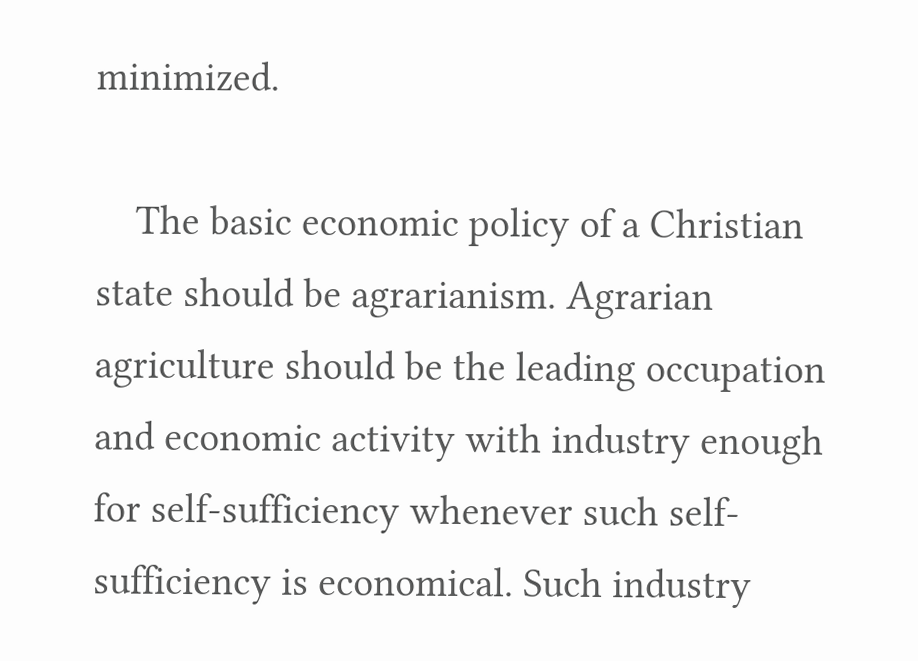minimized.

    The basic economic policy of a Christian state should be agrarianism. Agrarian agriculture should be the leading occupation and economic activity with industry enough for self-sufficiency whenever such self-sufficiency is economical. Such industry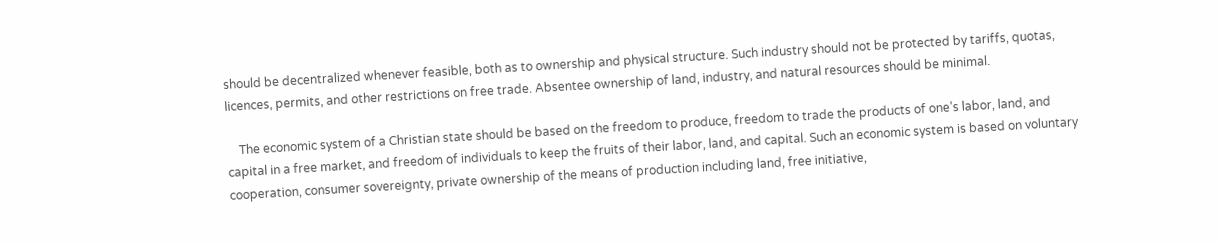should be decentralized whenever feasible, both as to ownership and physical structure. Such industry should not be protected by tariffs, quotas, licences, permits, and other restrictions on free trade. Absentee ownership of land, industry, and natural resources should be minimal.

    The economic system of a Christian state should be based on the freedom to produce, freedom to trade the products of one’s labor, land, and capital in a free market, and freedom of individuals to keep the fruits of their labor, land, and capital. Such an economic system is based on voluntary cooperation, consumer sovereignty, private ownership of the means of production including land, free initiative,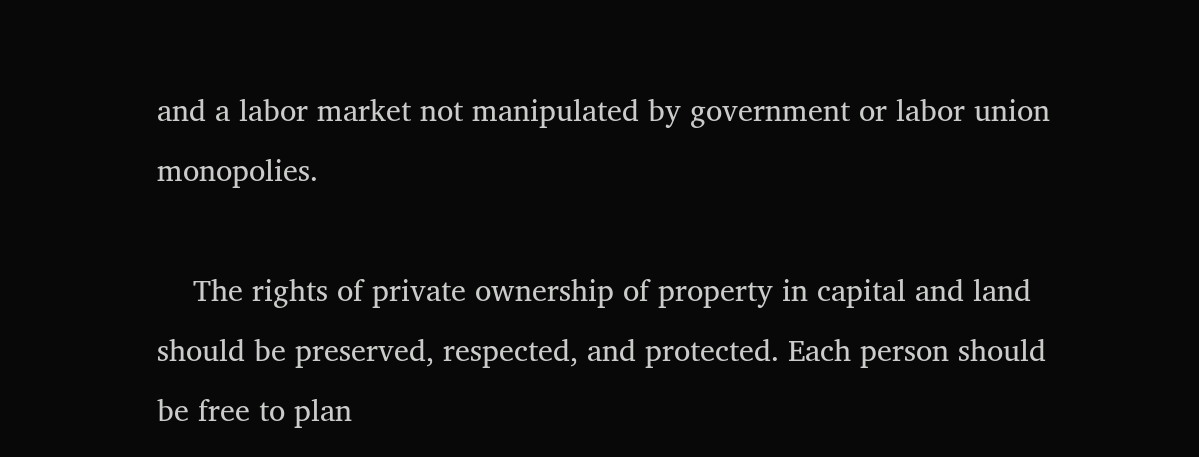and a labor market not manipulated by government or labor union monopolies.

    The rights of private ownership of property in capital and land should be preserved, respected, and protected. Each person should be free to plan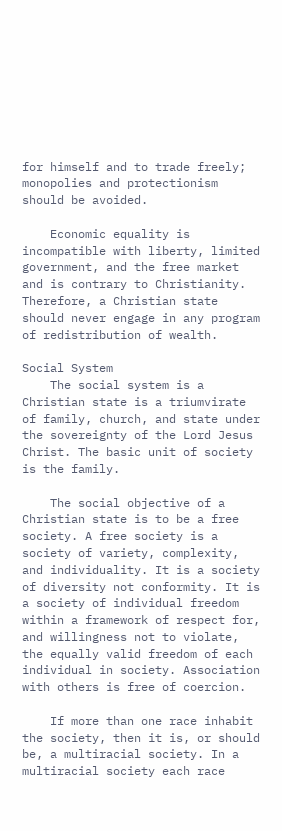for himself and to trade freely; monopolies and protectionism should be avoided.

    Economic equality is incompatible with liberty, limited government, and the free market and is contrary to Christianity. Therefore, a Christian state should never engage in any program of redistribution of wealth.

Social System
    The social system is a Christian state is a triumvirate of family, church, and state under the sovereignty of the Lord Jesus Christ. The basic unit of society is the family.

    The social objective of a Christian state is to be a free society. A free society is a society of variety, complexity, and individuality. It is a society of diversity not conformity. It is a society of individual freedom within a framework of respect for, and willingness not to violate, the equally valid freedom of each individual in society. Association with others is free of coercion.

    If more than one race inhabit the society, then it is, or should be, a multiracial society. In a multiracial society each race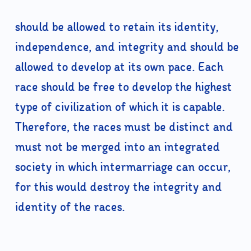should be allowed to retain its identity, independence, and integrity and should be allowed to develop at its own pace. Each race should be free to develop the highest type of civilization of which it is capable. Therefore, the races must be distinct and must not be merged into an integrated society in which intermarriage can occur, for this would destroy the integrity and identity of the races.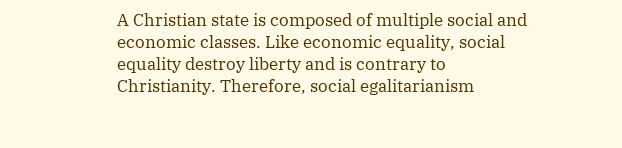A Christian state is composed of multiple social and economic classes. Like economic equality, social equality destroy liberty and is contrary to Christianity. Therefore, social egalitarianism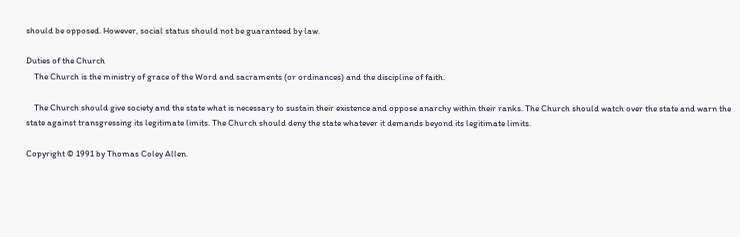should be opposed. However, social status should not be guaranteed by law.

Duties of the Church
    The Church is the ministry of grace of the Word and sacraments (or ordinances) and the discipline of faith.

    The Church should give society and the state what is necessary to sustain their existence and oppose anarchy within their ranks. The Church should watch over the state and warn the state against transgressing its legitimate limits. The Church should deny the state whatever it demands beyond its legitimate limits.

Copyright © 1991 by Thomas Coley Allen.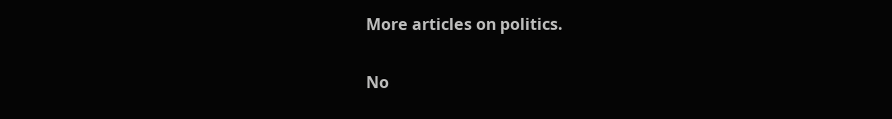More articles on politics.

No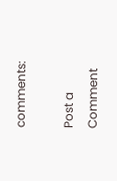comments:

Post a Comment